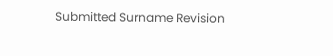Submitted Surname Revision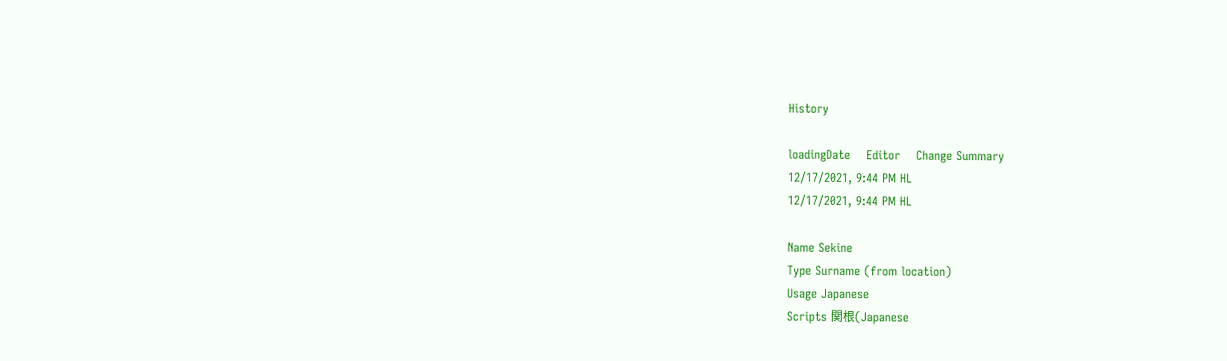History

loadingDate    Editor    Change Summary
12/17/2021, 9:44 PM HL
12/17/2021, 9:44 PM HL

Name Sekine
Type Surname (from location)
Usage Japanese
Scripts 関根(Japanese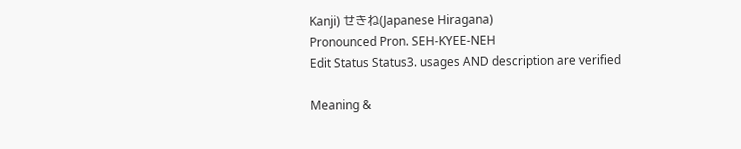Kanji) せきね(Japanese Hiragana)
Pronounced Pron. SEH-KYEE-NEH
Edit Status Status3. usages AND description are verified

Meaning &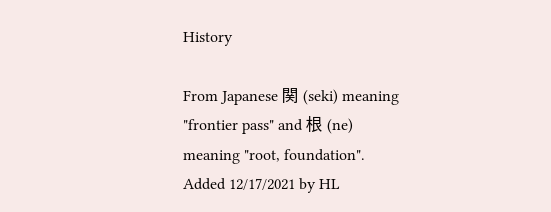History

From Japanese 関 (seki) meaning "frontier pass" and 根 (ne) meaning "root, foundation".
Added 12/17/2021 by HL